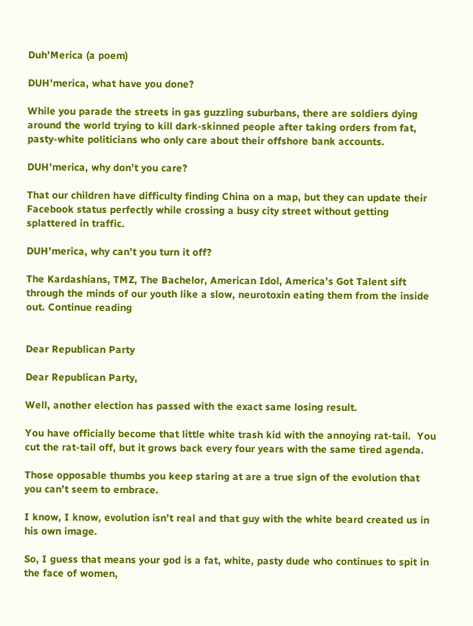Duh’Merica (a poem)

DUH’merica, what have you done?

While you parade the streets in gas guzzling suburbans, there are soldiers dying around the world trying to kill dark-skinned people after taking orders from fat, pasty-white politicians who only care about their offshore bank accounts.

DUH’merica, why don’t you care?

That our children have difficulty finding China on a map, but they can update their Facebook status perfectly while crossing a busy city street without getting splattered in traffic.

DUH’merica, why can’t you turn it off?

The Kardashians, TMZ, The Bachelor, American Idol, America’s Got Talent sift through the minds of our youth like a slow, neurotoxin eating them from the inside out. Continue reading


Dear Republican Party

Dear Republican Party,

Well, another election has passed with the exact same losing result.

You have officially become that little white trash kid with the annoying rat-tail.  You cut the rat-tail off, but it grows back every four years with the same tired agenda.

Those opposable thumbs you keep staring at are a true sign of the evolution that you can’t seem to embrace.

I know, I know, evolution isn’t real and that guy with the white beard created us in his own image.

So, I guess that means your god is a fat, white, pasty dude who continues to spit in the face of women,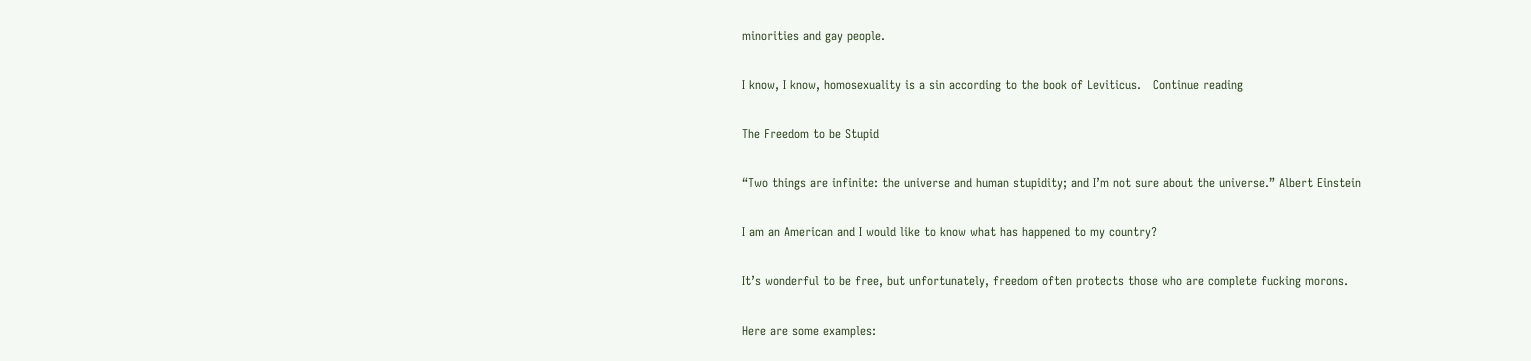minorities and gay people.

I know, I know, homosexuality is a sin according to the book of Leviticus.   Continue reading

The Freedom to be Stupid

“Two things are infinite: the universe and human stupidity; and I’m not sure about the universe.” Albert Einstein

I am an American and I would like to know what has happened to my country?

It’s wonderful to be free, but unfortunately, freedom often protects those who are complete fucking morons.

Here are some examples: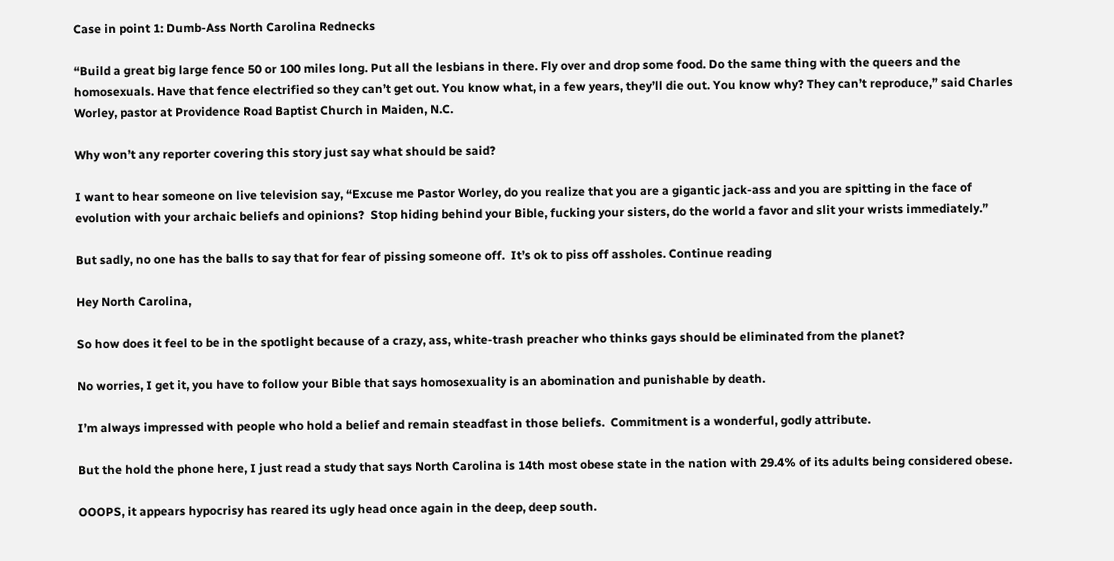Case in point 1: Dumb-Ass North Carolina Rednecks

“Build a great big large fence 50 or 100 miles long. Put all the lesbians in there. Fly over and drop some food. Do the same thing with the queers and the homosexuals. Have that fence electrified so they can’t get out. You know what, in a few years, they’ll die out. You know why? They can’t reproduce,” said Charles Worley, pastor at Providence Road Baptist Church in Maiden, N.C.

Why won’t any reporter covering this story just say what should be said?

I want to hear someone on live television say, “Excuse me Pastor Worley, do you realize that you are a gigantic jack-ass and you are spitting in the face of evolution with your archaic beliefs and opinions?  Stop hiding behind your Bible, fucking your sisters, do the world a favor and slit your wrists immediately.”

But sadly, no one has the balls to say that for fear of pissing someone off.  It’s ok to piss off assholes. Continue reading

Hey North Carolina,

So how does it feel to be in the spotlight because of a crazy, ass, white-trash preacher who thinks gays should be eliminated from the planet?

No worries, I get it, you have to follow your Bible that says homosexuality is an abomination and punishable by death.

I’m always impressed with people who hold a belief and remain steadfast in those beliefs.  Commitment is a wonderful, godly attribute.

But the hold the phone here, I just read a study that says North Carolina is 14th most obese state in the nation with 29.4% of its adults being considered obese.

OOOPS, it appears hypocrisy has reared its ugly head once again in the deep, deep south.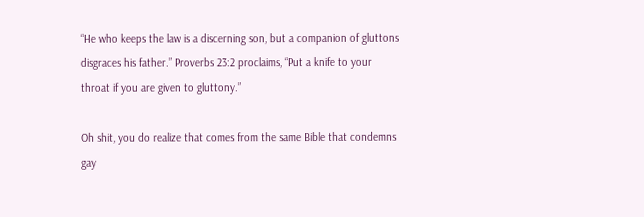“He who keeps the law is a discerning son, but a companion of gluttons disgraces his father.” Proverbs 23:2 proclaims, “Put a knife to your throat if you are given to gluttony.”

Oh shit, you do realize that comes from the same Bible that condemns gay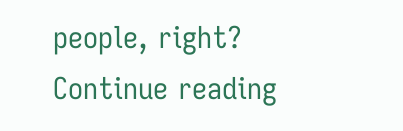people, right? Continue reading